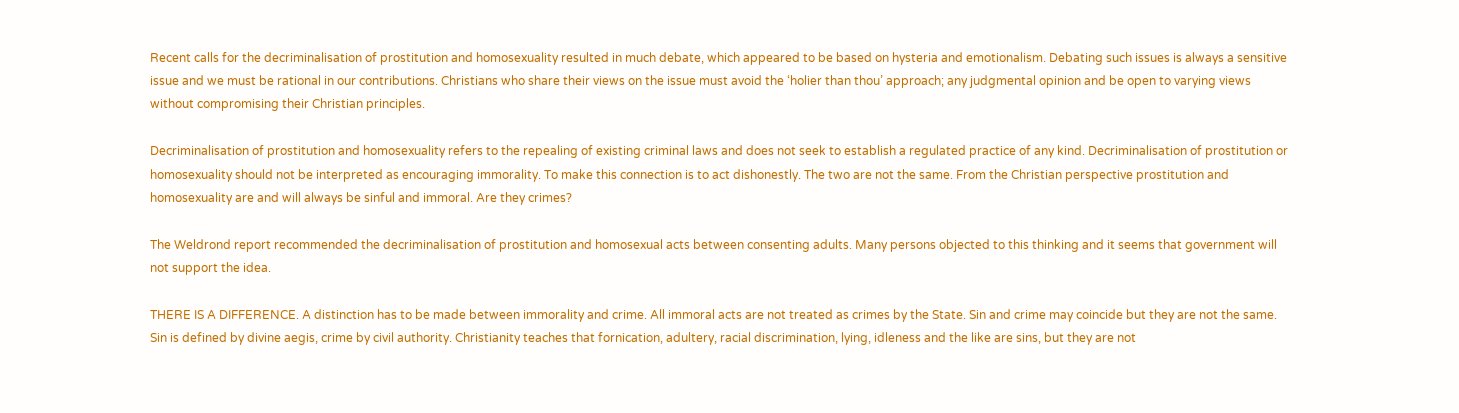Recent calls for the decriminalisation of prostitution and homosexuality resulted in much debate, which appeared to be based on hysteria and emotionalism. Debating such issues is always a sensitive issue and we must be rational in our contributions. Christians who share their views on the issue must avoid the ‘holier than thou’ approach; any judgmental opinion and be open to varying views without compromising their Christian principles.

Decriminalisation of prostitution and homosexuality refers to the repealing of existing criminal laws and does not seek to establish a regulated practice of any kind. Decriminalisation of prostitution or homosexuality should not be interpreted as encouraging immorality. To make this connection is to act dishonestly. The two are not the same. From the Christian perspective prostitution and homosexuality are and will always be sinful and immoral. Are they crimes?

The Weldrond report recommended the decriminalisation of prostitution and homosexual acts between consenting adults. Many persons objected to this thinking and it seems that government will not support the idea.

THERE IS A DIFFERENCE. A distinction has to be made between immorality and crime. All immoral acts are not treated as crimes by the State. Sin and crime may coincide but they are not the same. Sin is defined by divine aegis, crime by civil authority. Christianity teaches that fornication, adultery, racial discrimination, lying, idleness and the like are sins, but they are not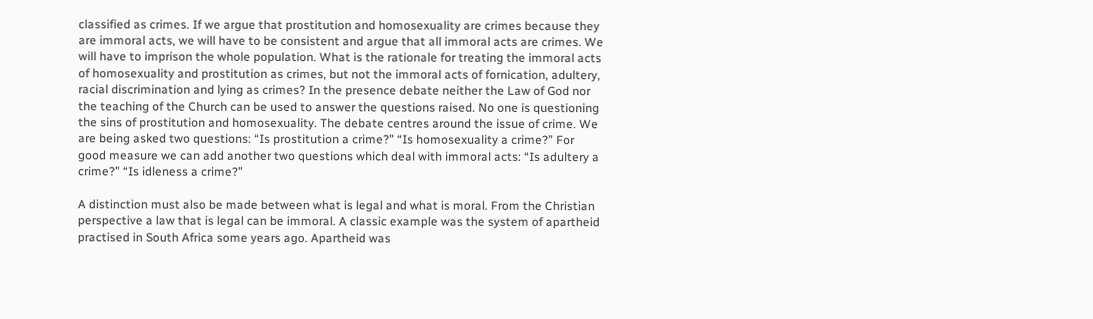classified as crimes. If we argue that prostitution and homosexuality are crimes because they are immoral acts, we will have to be consistent and argue that all immoral acts are crimes. We will have to imprison the whole population. What is the rationale for treating the immoral acts of homosexuality and prostitution as crimes, but not the immoral acts of fornication, adultery, racial discrimination and lying as crimes? In the presence debate neither the Law of God nor the teaching of the Church can be used to answer the questions raised. No one is questioning the sins of prostitution and homosexuality. The debate centres around the issue of crime. We are being asked two questions: “Is prostitution a crime?” “Is homosexuality a crime?” For good measure we can add another two questions which deal with immoral acts: “Is adultery a crime?” “Is idleness a crime?”

A distinction must also be made between what is legal and what is moral. From the Christian perspective a law that is legal can be immoral. A classic example was the system of apartheid practised in South Africa some years ago. Apartheid was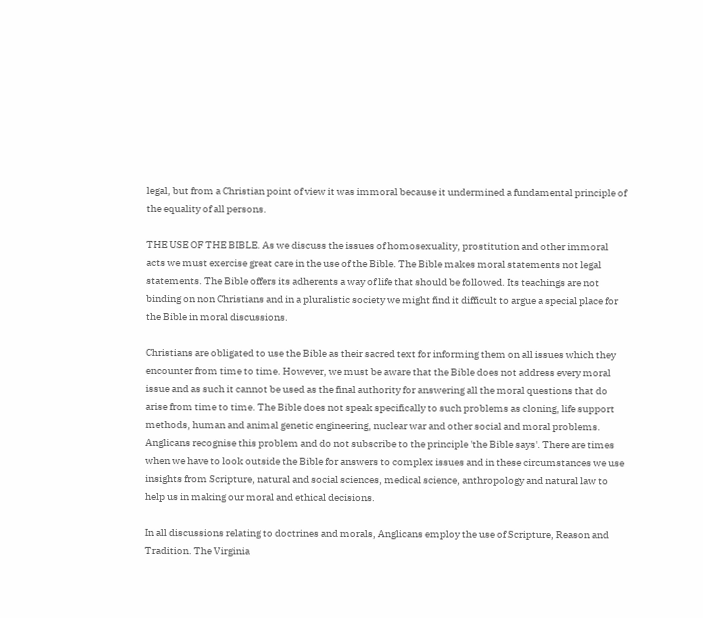legal, but from a Christian point of view it was immoral because it undermined a fundamental principle of the equality of all persons.

THE USE OF THE BIBLE. As we discuss the issues of homosexuality, prostitution and other immoral acts we must exercise great care in the use of the Bible. The Bible makes moral statements not legal statements. The Bible offers its adherents a way of life that should be followed. Its teachings are not binding on non Christians and in a pluralistic society we might find it difficult to argue a special place for the Bible in moral discussions.

Christians are obligated to use the Bible as their sacred text for informing them on all issues which they encounter from time to time. However, we must be aware that the Bible does not address every moral issue and as such it cannot be used as the final authority for answering all the moral questions that do arise from time to time. The Bible does not speak specifically to such problems as cloning, life support methods, human and animal genetic engineering, nuclear war and other social and moral problems. Anglicans recognise this problem and do not subscribe to the principle 'the Bible says'. There are times when we have to look outside the Bible for answers to complex issues and in these circumstances we use insights from Scripture, natural and social sciences, medical science, anthropology and natural law to help us in making our moral and ethical decisions.

In all discussions relating to doctrines and morals, Anglicans employ the use of Scripture, Reason and Tradition. The Virginia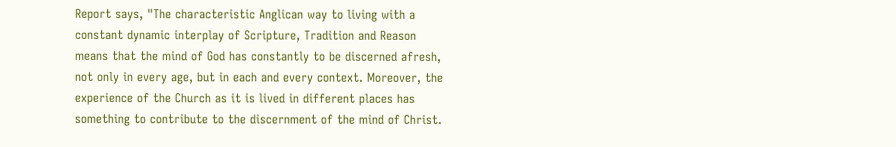Report says, "The characteristic Anglican way to living with a constant dynamic interplay of Scripture, Tradition and Reason means that the mind of God has constantly to be discerned afresh, not only in every age, but in each and every context. Moreover, the experience of the Church as it is lived in different places has something to contribute to the discernment of the mind of Christ.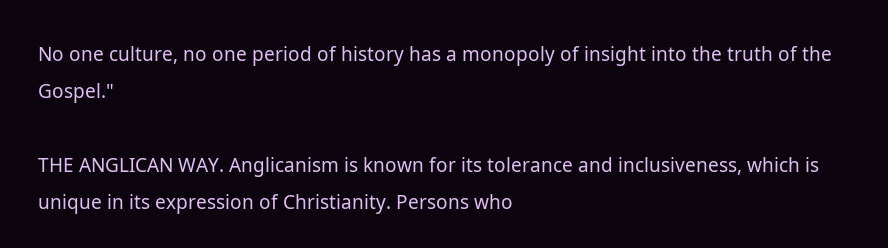No one culture, no one period of history has a monopoly of insight into the truth of the Gospel."

THE ANGLICAN WAY. Anglicanism is known for its tolerance and inclusiveness, which is unique in its expression of Christianity. Persons who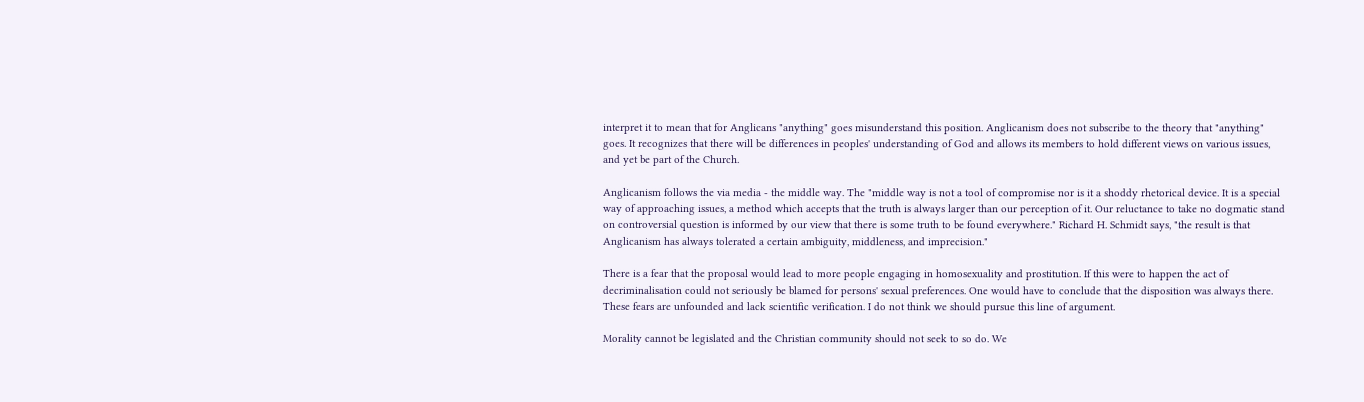interpret it to mean that for Anglicans "anything" goes misunderstand this position. Anglicanism does not subscribe to the theory that "anything" goes. It recognizes that there will be differences in peoples' understanding of God and allows its members to hold different views on various issues, and yet be part of the Church.

Anglicanism follows the via media - the middle way. The "middle way is not a tool of compromise nor is it a shoddy rhetorical device. It is a special way of approaching issues, a method which accepts that the truth is always larger than our perception of it. Our reluctance to take no dogmatic stand on controversial question is informed by our view that there is some truth to be found everywhere." Richard H. Schmidt says, "the result is that Anglicanism has always tolerated a certain ambiguity, middleness, and imprecision."

There is a fear that the proposal would lead to more people engaging in homosexuality and prostitution. If this were to happen the act of decriminalisation could not seriously be blamed for persons' sexual preferences. One would have to conclude that the disposition was always there. These fears are unfounded and lack scientific verification. I do not think we should pursue this line of argument.

Morality cannot be legislated and the Christian community should not seek to so do. We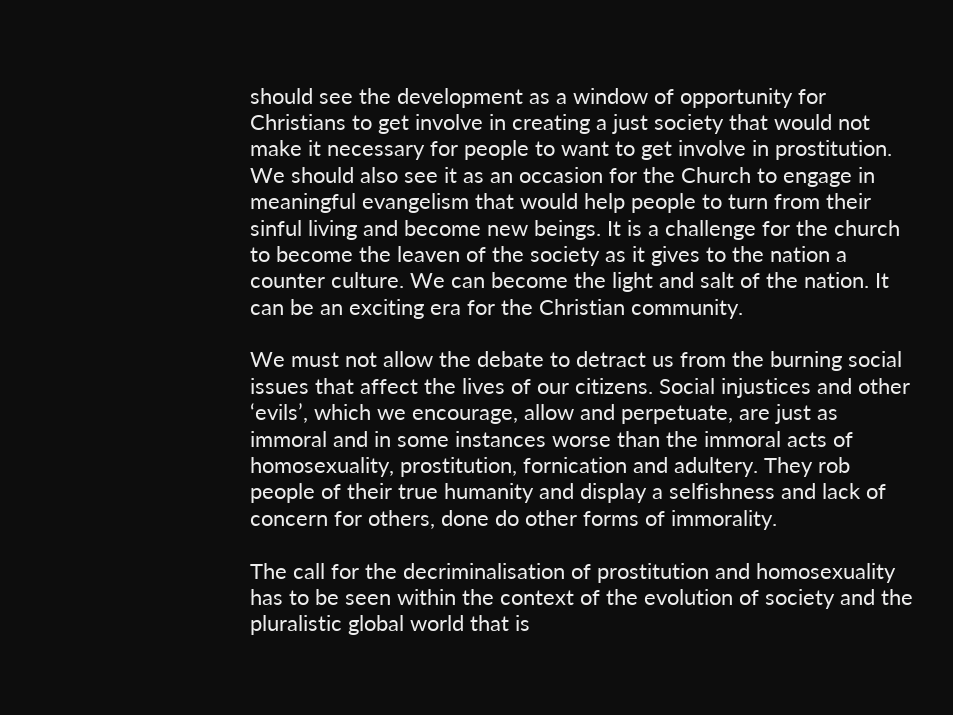should see the development as a window of opportunity for Christians to get involve in creating a just society that would not make it necessary for people to want to get involve in prostitution. We should also see it as an occasion for the Church to engage in meaningful evangelism that would help people to turn from their sinful living and become new beings. It is a challenge for the church to become the leaven of the society as it gives to the nation a counter culture. We can become the light and salt of the nation. It can be an exciting era for the Christian community.

We must not allow the debate to detract us from the burning social issues that affect the lives of our citizens. Social injustices and other ‘evils’, which we encourage, allow and perpetuate, are just as immoral and in some instances worse than the immoral acts of homosexuality, prostitution, fornication and adultery. They rob people of their true humanity and display a selfishness and lack of concern for others, done do other forms of immorality.

The call for the decriminalisation of prostitution and homosexuality has to be seen within the context of the evolution of society and the pluralistic global world that is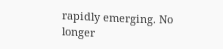rapidly emerging. No longer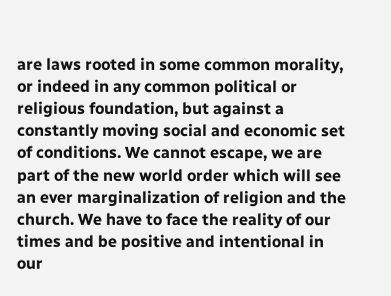are laws rooted in some common morality, or indeed in any common political or religious foundation, but against a constantly moving social and economic set of conditions. We cannot escape, we are part of the new world order which will see an ever marginalization of religion and the church. We have to face the reality of our times and be positive and intentional in our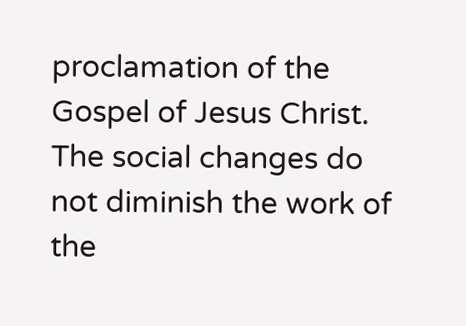proclamation of the Gospel of Jesus Christ. The social changes do not diminish the work of the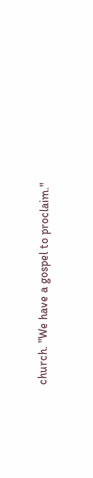church. "We have a gospel to proclaim."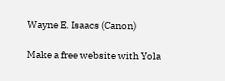Wayne E. Isaacs (Canon)

Make a free website with Yola